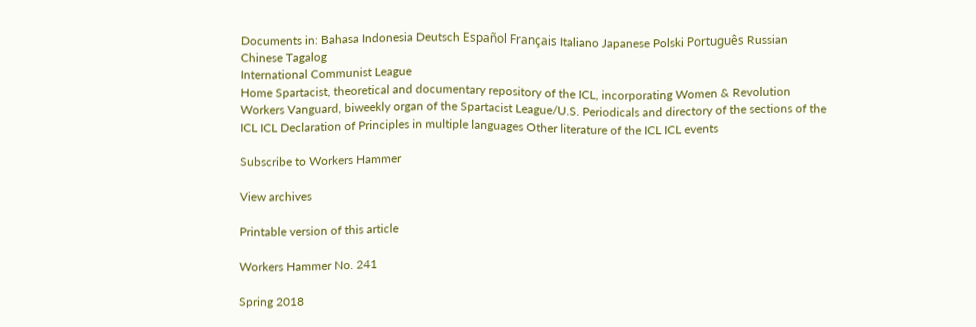Documents in: Bahasa Indonesia Deutsch Español Français Italiano Japanese Polski Português Russian Chinese Tagalog
International Communist League
Home Spartacist, theoretical and documentary repository of the ICL, incorporating Women & Revolution Workers Vanguard, biweekly organ of the Spartacist League/U.S. Periodicals and directory of the sections of the ICL ICL Declaration of Principles in multiple languages Other literature of the ICL ICL events

Subscribe to Workers Hammer

View archives

Printable version of this article

Workers Hammer No. 241

Spring 2018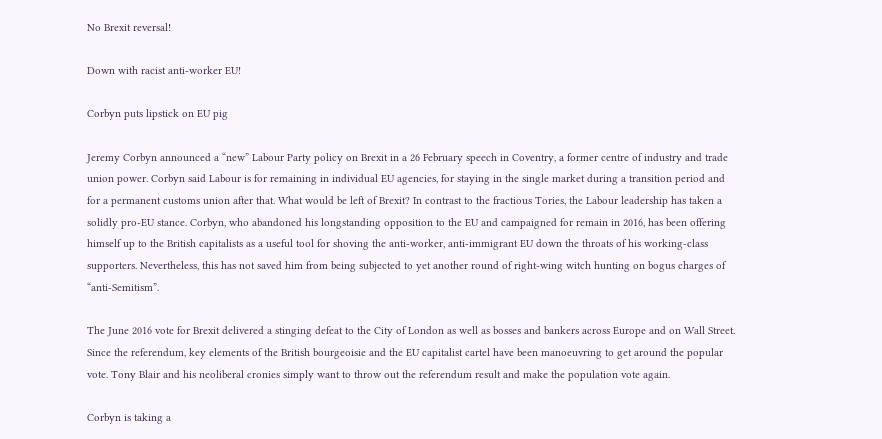No Brexit reversal!

Down with racist anti-worker EU!

Corbyn puts lipstick on EU pig

Jeremy Corbyn announced a “new” Labour Party policy on Brexit in a 26 February speech in Coventry, a former centre of industry and trade union power. Corbyn said Labour is for remaining in individual EU agencies, for staying in the single market during a transition period and for a permanent customs union after that. What would be left of Brexit? In contrast to the fractious Tories, the Labour leadership has taken a solidly pro-EU stance. Corbyn, who abandoned his longstanding opposition to the EU and campaigned for remain in 2016, has been offering himself up to the British capitalists as a useful tool for shoving the anti-worker, anti-immigrant EU down the throats of his working-class supporters. Nevertheless, this has not saved him from being subjected to yet another round of right-wing witch hunting on bogus charges of “anti-Semitism”.

The June 2016 vote for Brexit delivered a stinging defeat to the City of London as well as bosses and bankers across Europe and on Wall Street. Since the referendum, key elements of the British bourgeoisie and the EU capitalist cartel have been manoeuvring to get around the popular vote. Tony Blair and his neoliberal cronies simply want to throw out the referendum result and make the population vote again.

Corbyn is taking a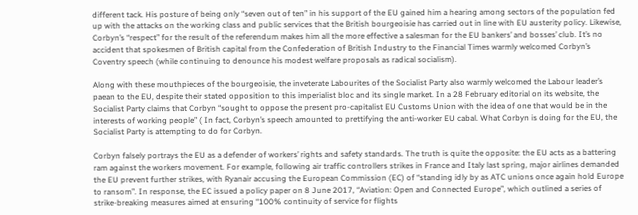different tack. His posture of being only “seven out of ten” in his support of the EU gained him a hearing among sectors of the population fed up with the attacks on the working class and public services that the British bourgeoisie has carried out in line with EU austerity policy. Likewise, Corbyn’s “respect” for the result of the referendum makes him all the more effective a salesman for the EU bankers’ and bosses’ club. It’s no accident that spokesmen of British capital from the Confederation of British Industry to the Financial Times warmly welcomed Corbyn’s Coventry speech (while continuing to denounce his modest welfare proposals as radical socialism).

Along with these mouthpieces of the bourgeoisie, the inveterate Labourites of the Socialist Party also warmly welcomed the Labour leader’s paean to the EU, despite their stated opposition to this imperialist bloc and its single market. In a 28 February editorial on its website, the Socialist Party claims that Corbyn “sought to oppose the present pro-capitalist EU Customs Union with the idea of one that would be in the interests of working people” ( In fact, Corbyn’s speech amounted to prettifying the anti-worker EU cabal. What Corbyn is doing for the EU, the Socialist Party is attempting to do for Corbyn.

Corbyn falsely portrays the EU as a defender of workers’ rights and safety standards. The truth is quite the opposite: the EU acts as a battering ram against the workers movement. For example, following air traffic controllers strikes in France and Italy last spring, major airlines demanded the EU prevent further strikes, with Ryanair accusing the European Commission (EC) of “standing idly by as ATC unions once again hold Europe to ransom”. In response, the EC issued a policy paper on 8 June 2017, “Aviation: Open and Connected Europe”, which outlined a series of strike-breaking measures aimed at ensuring “100% continuity of service for flights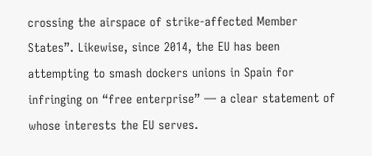crossing the airspace of strike-affected Member States”. Likewise, since 2014, the EU has been attempting to smash dockers unions in Spain for infringing on “free enterprise” — a clear statement of whose interests the EU serves.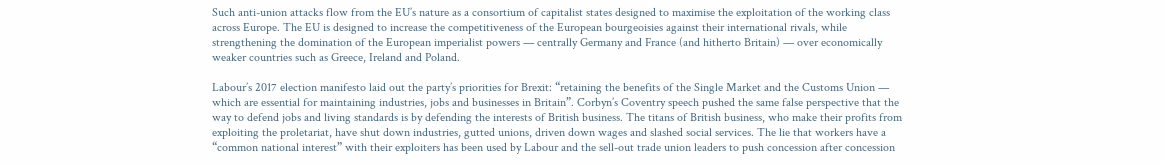Such anti-union attacks flow from the EU’s nature as a consortium of capitalist states designed to maximise the exploitation of the working class across Europe. The EU is designed to increase the competitiveness of the European bourgeoisies against their international rivals, while strengthening the domination of the European imperialist powers — centrally Germany and France (and hitherto Britain) — over economically weaker countries such as Greece, Ireland and Poland.

Labour’s 2017 election manifesto laid out the party’s priorities for Brexit: “retaining the benefits of the Single Market and the Customs Union — which are essential for maintaining industries, jobs and businesses in Britain”. Corbyn’s Coventry speech pushed the same false perspective that the way to defend jobs and living standards is by defending the interests of British business. The titans of British business, who make their profits from exploiting the proletariat, have shut down industries, gutted unions, driven down wages and slashed social services. The lie that workers have a “common national interest” with their exploiters has been used by Labour and the sell-out trade union leaders to push concession after concession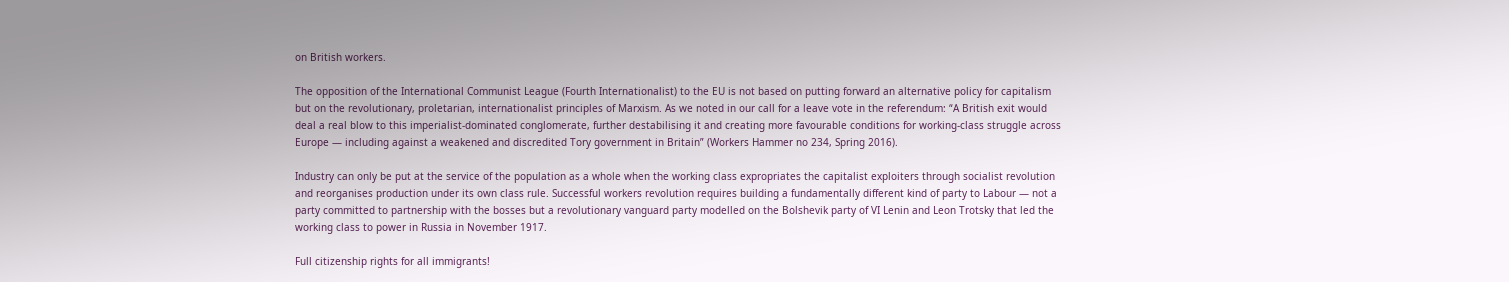on British workers.

The opposition of the International Communist League (Fourth Internationalist) to the EU is not based on putting forward an alternative policy for capitalism but on the revolutionary, proletarian, internationalist principles of Marxism. As we noted in our call for a leave vote in the referendum: “A British exit would deal a real blow to this imperialist-dominated conglomerate, further destabilising it and creating more favourable conditions for working-class struggle across Europe — including against a weakened and discredited Tory government in Britain” (Workers Hammer no 234, Spring 2016).

Industry can only be put at the service of the population as a whole when the working class expropriates the capitalist exploiters through socialist revolution and reorganises production under its own class rule. Successful workers revolution requires building a fundamentally different kind of party to Labour — not a party committed to partnership with the bosses but a revolutionary vanguard party modelled on the Bolshevik party of VI Lenin and Leon Trotsky that led the working class to power in Russia in November 1917.

Full citizenship rights for all immigrants!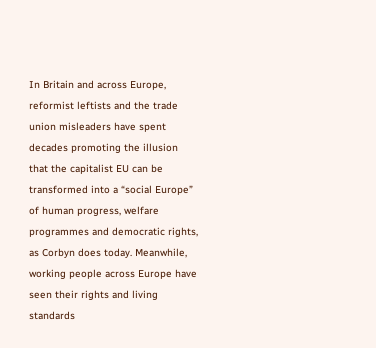In Britain and across Europe, reformist leftists and the trade union misleaders have spent decades promoting the illusion that the capitalist EU can be transformed into a “social Europe” of human progress, welfare programmes and democratic rights, as Corbyn does today. Meanwhile, working people across Europe have seen their rights and living standards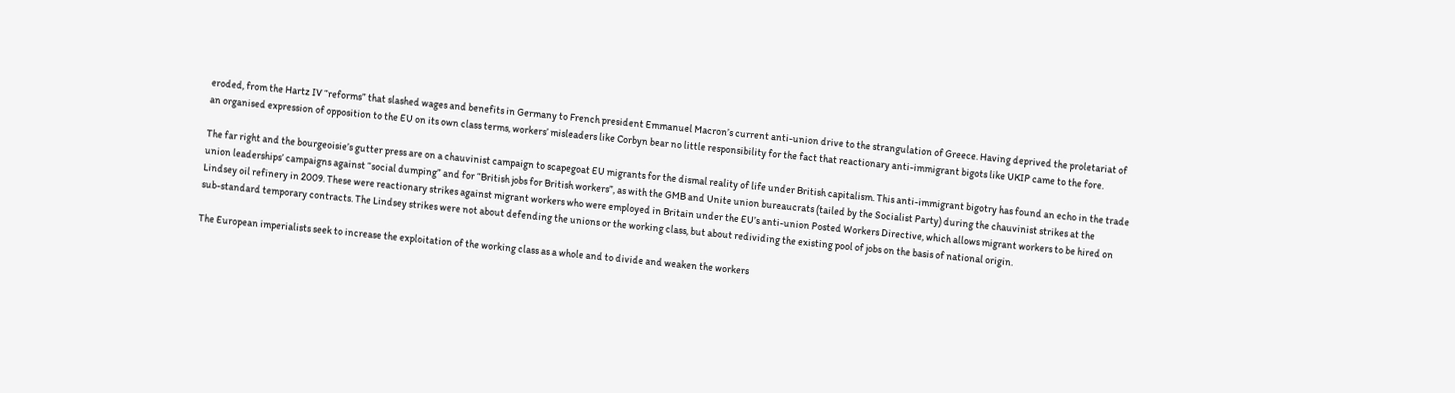eroded, from the Hartz IV “reforms” that slashed wages and benefits in Germany to French president Emmanuel Macron’s current anti-union drive to the strangulation of Greece. Having deprived the proletariat of an organised expression of opposition to the EU on its own class terms, workers’ misleaders like Corbyn bear no little responsibility for the fact that reactionary anti-immigrant bigots like UKIP came to the fore.

The far right and the bourgeoisie’s gutter press are on a chauvinist campaign to scapegoat EU migrants for the dismal reality of life under British capitalism. This anti-immigrant bigotry has found an echo in the trade union leaderships’ campaigns against “social dumping” and for “British jobs for British workers”, as with the GMB and Unite union bureaucrats (tailed by the Socialist Party) during the chauvinist strikes at the Lindsey oil refinery in 2009. These were reactionary strikes against migrant workers who were employed in Britain under the EU’s anti-union Posted Workers Directive, which allows migrant workers to be hired on sub-standard temporary contracts. The Lindsey strikes were not about defending the unions or the working class, but about redividing the existing pool of jobs on the basis of national origin.

The European imperialists seek to increase the exploitation of the working class as a whole and to divide and weaken the workers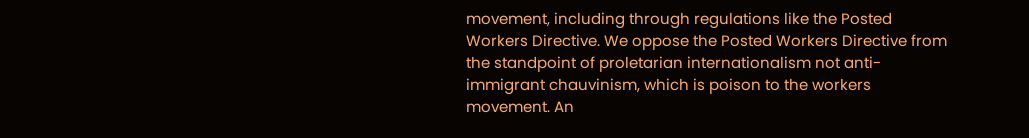movement, including through regulations like the Posted Workers Directive. We oppose the Posted Workers Directive from the standpoint of proletarian internationalism not anti-immigrant chauvinism, which is poison to the workers movement. An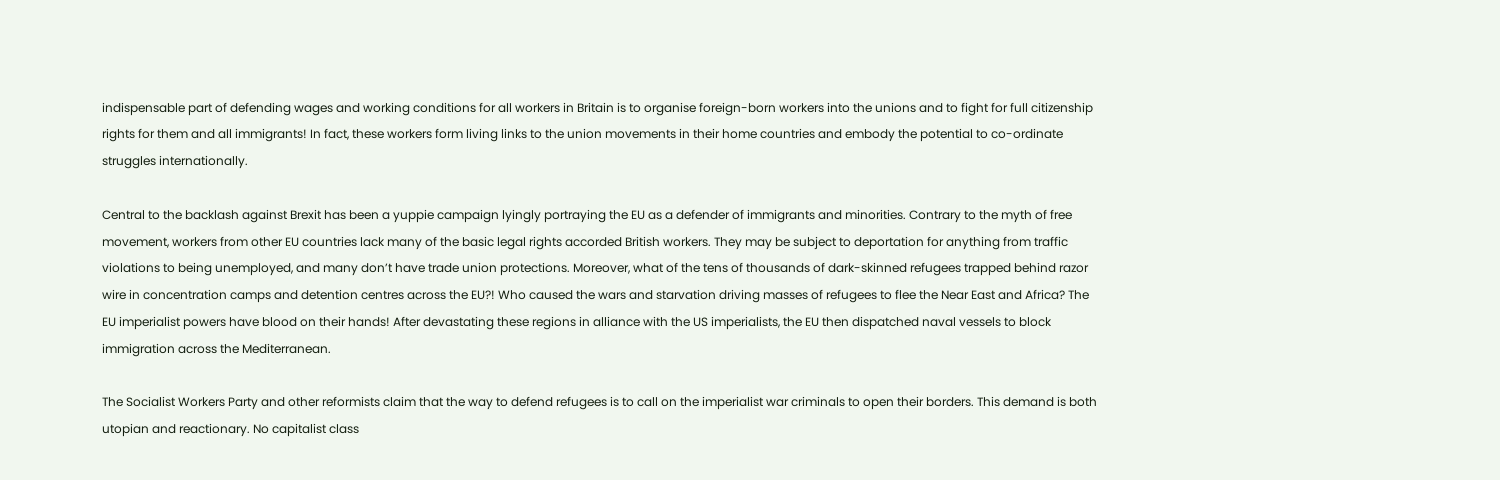indispensable part of defending wages and working conditions for all workers in Britain is to organise foreign-born workers into the unions and to fight for full citizenship rights for them and all immigrants! In fact, these workers form living links to the union movements in their home countries and embody the potential to co-ordinate struggles internationally.

Central to the backlash against Brexit has been a yuppie campaign lyingly portraying the EU as a defender of immigrants and minorities. Contrary to the myth of free movement, workers from other EU countries lack many of the basic legal rights accorded British workers. They may be subject to deportation for anything from traffic violations to being unemployed, and many don’t have trade union protections. Moreover, what of the tens of thousands of dark-skinned refugees trapped behind razor wire in concentration camps and detention centres across the EU?! Who caused the wars and starvation driving masses of refugees to flee the Near East and Africa? The EU imperialist powers have blood on their hands! After devastating these regions in alliance with the US imperialists, the EU then dispatched naval vessels to block immigration across the Mediterranean.

The Socialist Workers Party and other reformists claim that the way to defend refugees is to call on the imperialist war criminals to open their borders. This demand is both utopian and reactionary. No capitalist class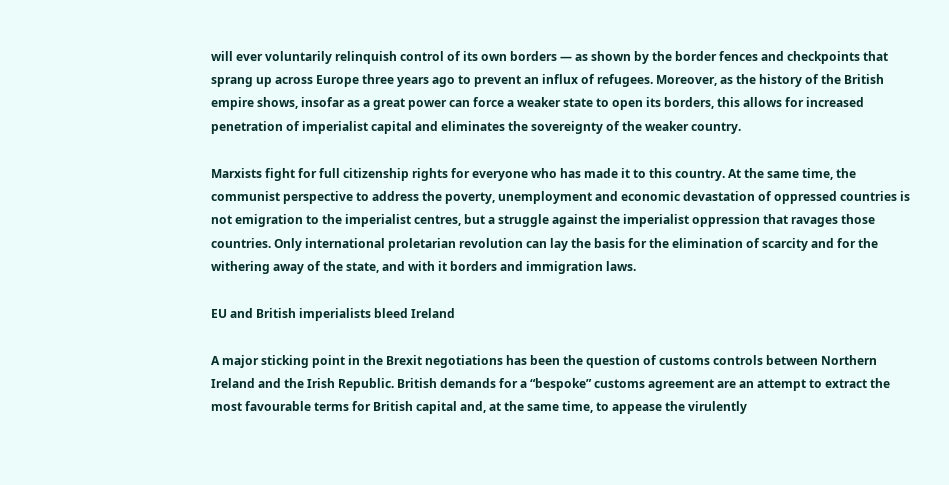will ever voluntarily relinquish control of its own borders — as shown by the border fences and checkpoints that sprang up across Europe three years ago to prevent an influx of refugees. Moreover, as the history of the British empire shows, insofar as a great power can force a weaker state to open its borders, this allows for increased penetration of imperialist capital and eliminates the sovereignty of the weaker country.

Marxists fight for full citizenship rights for everyone who has made it to this country. At the same time, the communist perspective to address the poverty, unemployment and economic devastation of oppressed countries is not emigration to the imperialist centres, but a struggle against the imperialist oppression that ravages those countries. Only international proletarian revolution can lay the basis for the elimination of scarcity and for the withering away of the state, and with it borders and immigration laws.

EU and British imperialists bleed Ireland

A major sticking point in the Brexit negotiations has been the question of customs controls between Northern Ireland and the Irish Republic. British demands for a “bespoke” customs agreement are an attempt to extract the most favourable terms for British capital and, at the same time, to appease the virulently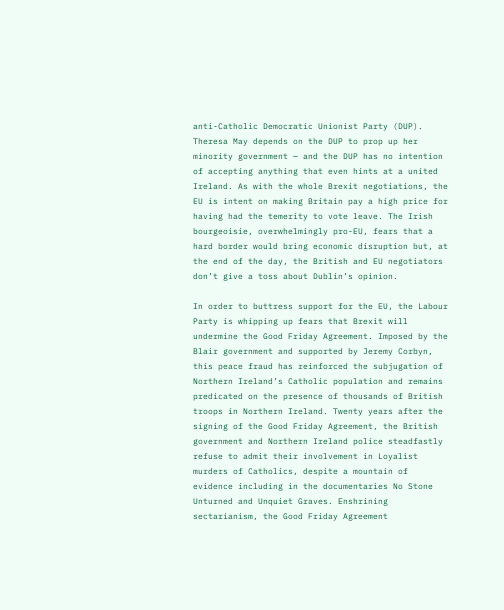anti-Catholic Democratic Unionist Party (DUP). Theresa May depends on the DUP to prop up her minority government — and the DUP has no intention of accepting anything that even hints at a united Ireland. As with the whole Brexit negotiations, the EU is intent on making Britain pay a high price for having had the temerity to vote leave. The Irish bourgeoisie, overwhelmingly pro-EU, fears that a hard border would bring economic disruption but, at the end of the day, the British and EU negotiators don’t give a toss about Dublin’s opinion.

In order to buttress support for the EU, the Labour Party is whipping up fears that Brexit will undermine the Good Friday Agreement. Imposed by the Blair government and supported by Jeremy Corbyn, this peace fraud has reinforced the subjugation of Northern Ireland’s Catholic population and remains predicated on the presence of thousands of British troops in Northern Ireland. Twenty years after the signing of the Good Friday Agreement, the British government and Northern Ireland police steadfastly refuse to admit their involvement in Loyalist murders of Catholics, despite a mountain of evidence including in the documentaries No Stone Unturned and Unquiet Graves. Enshrining sectarianism, the Good Friday Agreement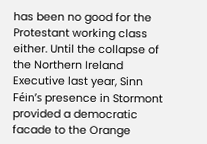has been no good for the Protestant working class either. Until the collapse of the Northern Ireland Executive last year, Sinn Féin’s presence in Stormont provided a democratic facade to the Orange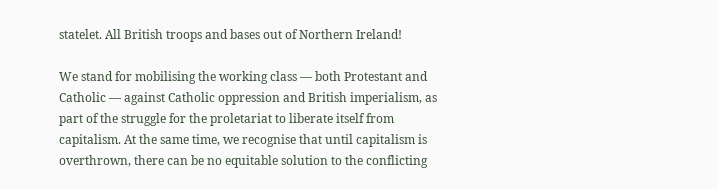statelet. All British troops and bases out of Northern Ireland!

We stand for mobilising the working class — both Protestant and Catholic — against Catholic oppression and British imperialism, as part of the struggle for the proletariat to liberate itself from capitalism. At the same time, we recognise that until capitalism is overthrown, there can be no equitable solution to the conflicting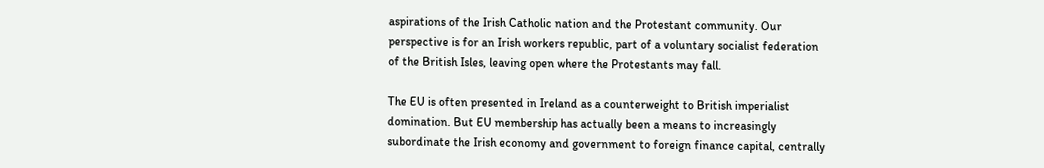aspirations of the Irish Catholic nation and the Protestant community. Our perspective is for an Irish workers republic, part of a voluntary socialist federation of the British Isles, leaving open where the Protestants may fall.

The EU is often presented in Ireland as a counterweight to British imperialist domination. But EU membership has actually been a means to increasingly subordinate the Irish economy and government to foreign finance capital, centrally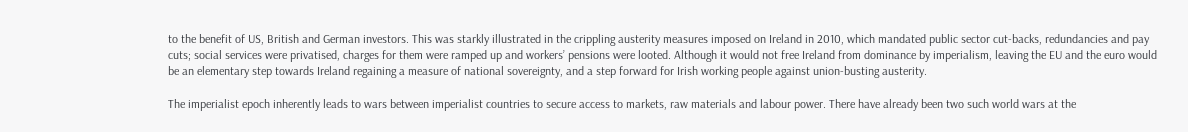to the benefit of US, British and German investors. This was starkly illustrated in the crippling austerity measures imposed on Ireland in 2010, which mandated public sector cut-backs, redundancies and pay cuts; social services were privatised, charges for them were ramped up and workers’ pensions were looted. Although it would not free Ireland from dominance by imperialism, leaving the EU and the euro would be an elementary step towards Ireland regaining a measure of national sovereignty, and a step forward for Irish working people against union-busting austerity.

The imperialist epoch inherently leads to wars between imperialist countries to secure access to markets, raw materials and labour power. There have already been two such world wars at the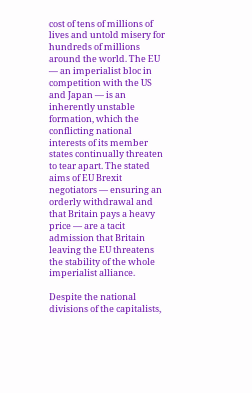cost of tens of millions of lives and untold misery for hundreds of millions around the world. The EU — an imperialist bloc in competition with the US and Japan — is an inherently unstable formation, which the conflicting national interests of its member states continually threaten to tear apart. The stated aims of EU Brexit negotiators — ensuring an orderly withdrawal and that Britain pays a heavy price — are a tacit admission that Britain leaving the EU threatens the stability of the whole imperialist alliance.

Despite the national divisions of the capitalists,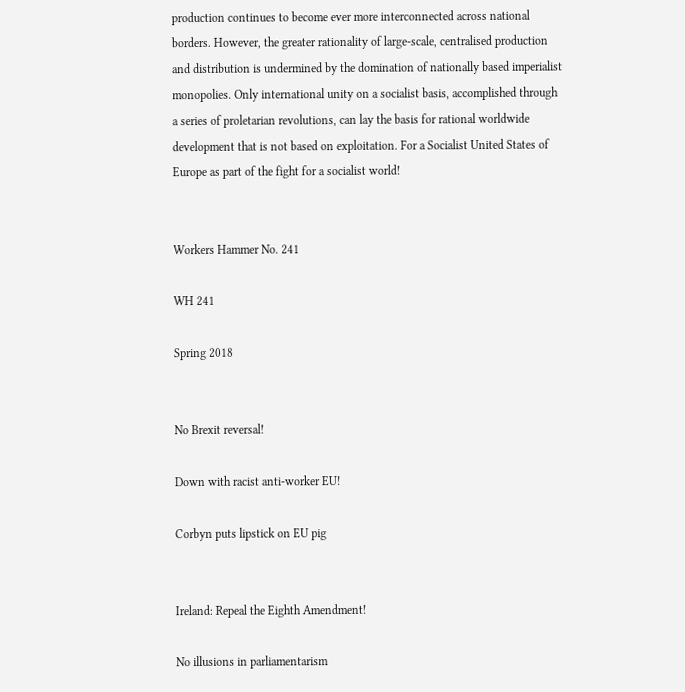production continues to become ever more interconnected across national borders. However, the greater rationality of large-scale, centralised production and distribution is undermined by the domination of nationally based imperialist monopolies. Only international unity on a socialist basis, accomplished through a series of proletarian revolutions, can lay the basis for rational worldwide development that is not based on exploitation. For a Socialist United States of Europe as part of the fight for a socialist world!


Workers Hammer No. 241

WH 241

Spring 2018


No Brexit reversal!

Down with racist anti-worker EU!

Corbyn puts lipstick on EU pig


Ireland: Repeal the Eighth Amendment!

No illusions in parliamentarism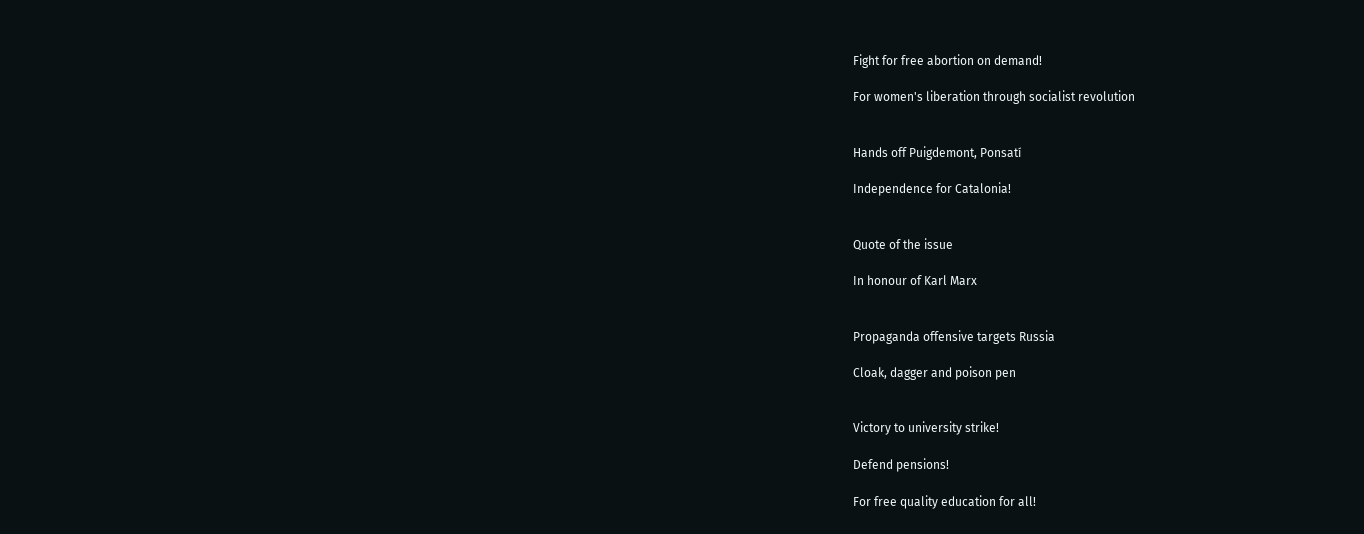Fight for free abortion on demand!

For women's liberation through socialist revolution


Hands off Puigdemont, Ponsatí

Independence for Catalonia!


Quote of the issue

In honour of Karl Marx


Propaganda offensive targets Russia

Cloak, dagger and poison pen


Victory to university strike!

Defend pensions!

For free quality education for all!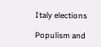Italy elections

Populism and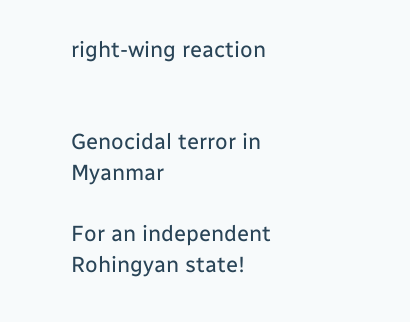right-wing reaction


Genocidal terror in Myanmar

For an independent Rohingyan state!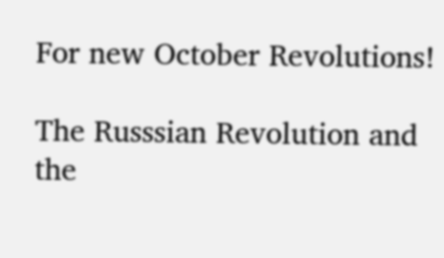For new October Revolutions!

The Russsian Revolution and the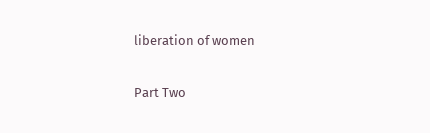liberation of women

Part Two